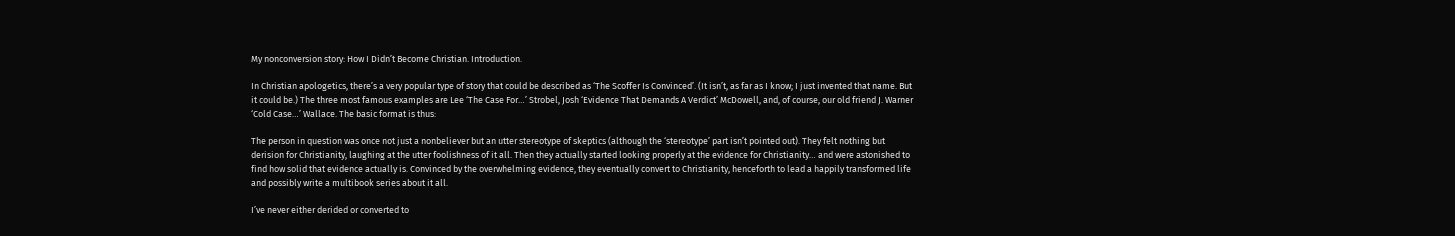My nonconversion story: How I Didn’t Become Christian. Introduction.

In Christian apologetics, there’s a very popular type of story that could be described as ‘The Scoffer Is Convinced’. (It isn’t, as far as I know; I just invented that name. But it could be.) The three most famous examples are Lee ‘The Case For…’ Strobel, Josh ‘Evidence That Demands A Verdict’ McDowell, and, of course, our old friend J. Warner ‘Cold Case…’ Wallace. The basic format is thus:

The person in question was once not just a nonbeliever but an utter stereotype of skeptics (although the ‘stereotype’ part isn’t pointed out). They felt nothing but derision for Christianity, laughing at the utter foolishness of it all. Then they actually started looking properly at the evidence for Christianity… and were astonished to find how solid that evidence actually is. Convinced by the overwhelming evidence, they eventually convert to Christianity, henceforth to lead a happily transformed life and possibly write a multibook series about it all.

I’ve never either derided or converted to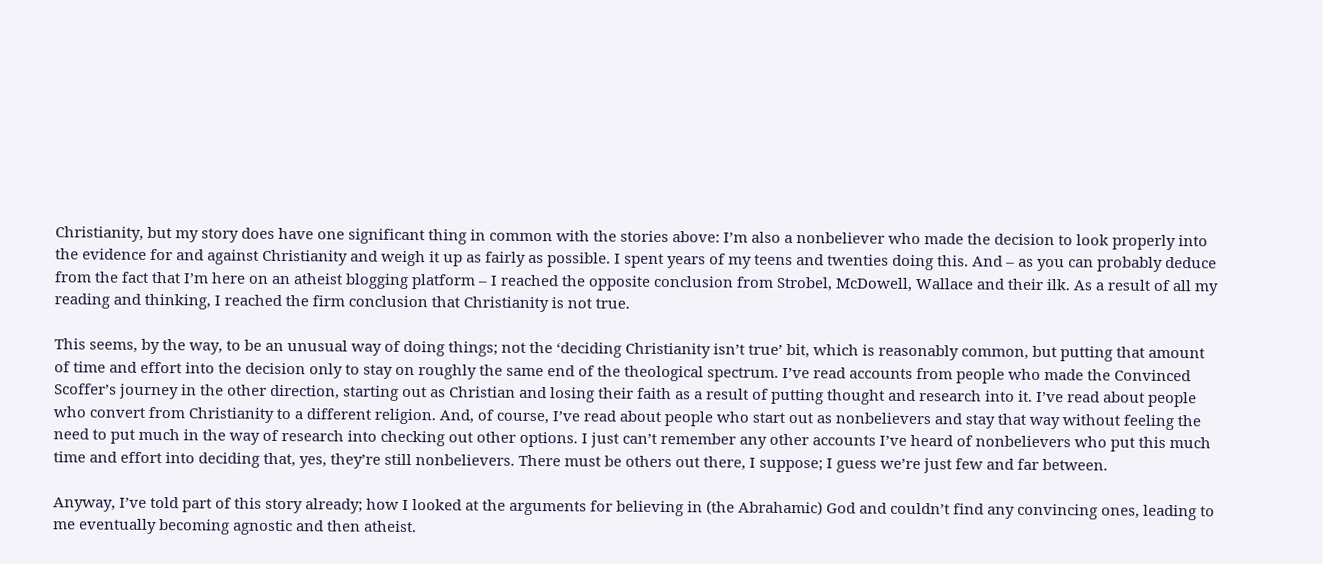Christianity, but my story does have one significant thing in common with the stories above: I’m also a nonbeliever who made the decision to look properly into the evidence for and against Christianity and weigh it up as fairly as possible. I spent years of my teens and twenties doing this. And – as you can probably deduce from the fact that I’m here on an atheist blogging platform – I reached the opposite conclusion from Strobel, McDowell, Wallace and their ilk. As a result of all my reading and thinking, I reached the firm conclusion that Christianity is not true.

This seems, by the way, to be an unusual way of doing things; not the ‘deciding Christianity isn’t true’ bit, which is reasonably common, but putting that amount of time and effort into the decision only to stay on roughly the same end of the theological spectrum. I’ve read accounts from people who made the Convinced Scoffer’s journey in the other direction, starting out as Christian and losing their faith as a result of putting thought and research into it. I’ve read about people who convert from Christianity to a different religion. And, of course, I’ve read about people who start out as nonbelievers and stay that way without feeling the need to put much in the way of research into checking out other options. I just can’t remember any other accounts I’ve heard of nonbelievers who put this much time and effort into deciding that, yes, they’re still nonbelievers. There must be others out there, I suppose; I guess we’re just few and far between.

Anyway, I’ve told part of this story already; how I looked at the arguments for believing in (the Abrahamic) God and couldn’t find any convincing ones, leading to me eventually becoming agnostic and then atheist.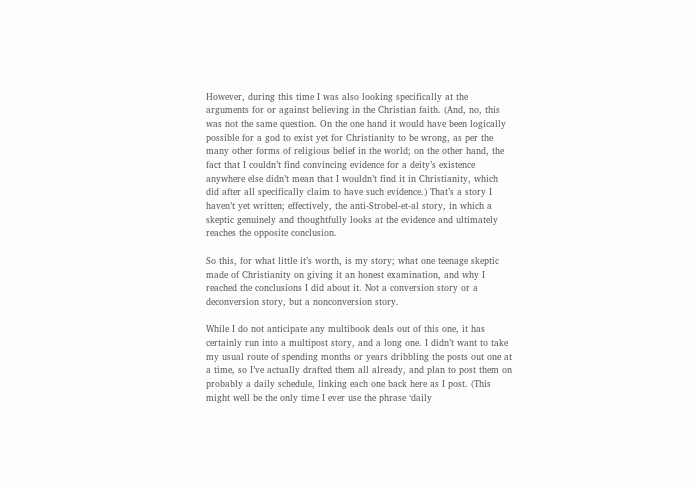However, during this time I was also looking specifically at the arguments for or against believing in the Christian faith. (And, no, this was not the same question. On the one hand it would have been logically possible for a god to exist yet for Christianity to be wrong, as per the many other forms of religious belief in the world; on the other hand, the fact that I couldn’t find convincing evidence for a deity’s existence anywhere else didn’t mean that I wouldn’t find it in Christianity, which did after all specifically claim to have such evidence.) That’s a story I haven’t yet written; effectively, the anti-Strobel-et-al story, in which a skeptic genuinely and thoughtfully looks at the evidence and ultimately reaches the opposite conclusion.

So this, for what little it’s worth, is my story; what one teenage skeptic made of Christianity on giving it an honest examination, and why I reached the conclusions I did about it. Not a conversion story or a deconversion story, but a nonconversion story.

While I do not anticipate any multibook deals out of this one, it has certainly run into a multipost story, and a long one. I didn’t want to take my usual route of spending months or years dribbling the posts out one at a time, so I’ve actually drafted them all already, and plan to post them on probably a daily schedule, linking each one back here as I post. (This might well be the only time I ever use the phrase ‘daily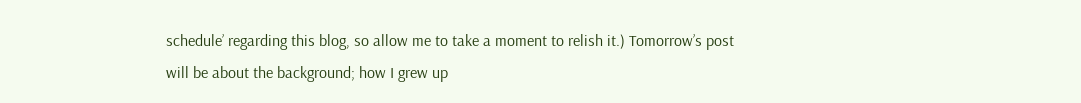schedule’ regarding this blog, so allow me to take a moment to relish it.) Tomorrow’s post will be about the background; how I grew up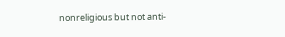nonreligious but not anti-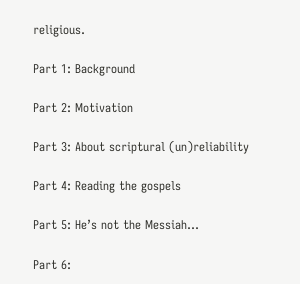religious.

Part 1: Background

Part 2: Motivation

Part 3: About scriptural (un)reliability

Part 4: Reading the gospels

Part 5: He’s not the Messiah…

Part 6: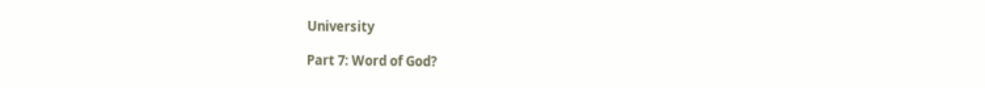University

Part 7: Word of God?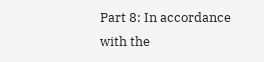Part 8: In accordance with the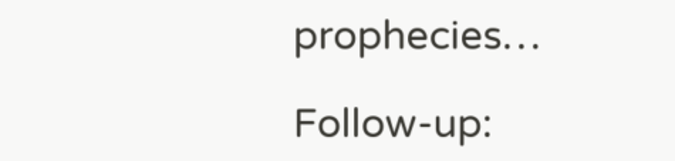prophecies…

Follow-up: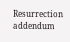Resurrection addendum